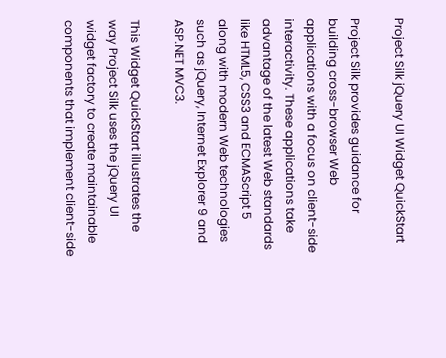Project Silk jQuery UI Widget QuickStart

Project Silk provides guidance for building cross-browser Web applications with a focus on client-side interactivity. These applications take advantage of the latest Web standards like HTML5, CSS3 and ECMAScript 5 along with modern Web technologies such as jQuery, Internet Explorer 9 and ASP.NET MVC3.

This Widget QuickStart illustrates the way Project Silk uses the jQuery UI widget factory to create maintainable components that implement client-side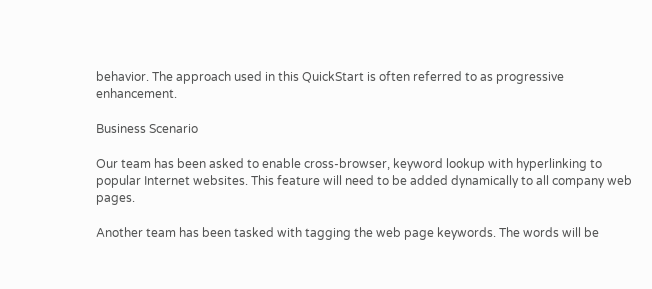behavior. The approach used in this QuickStart is often referred to as progressive enhancement.

Business Scenario

Our team has been asked to enable cross-browser, keyword lookup with hyperlinking to popular Internet websites. This feature will need to be added dynamically to all company web pages.

Another team has been tasked with tagging the web page keywords. The words will be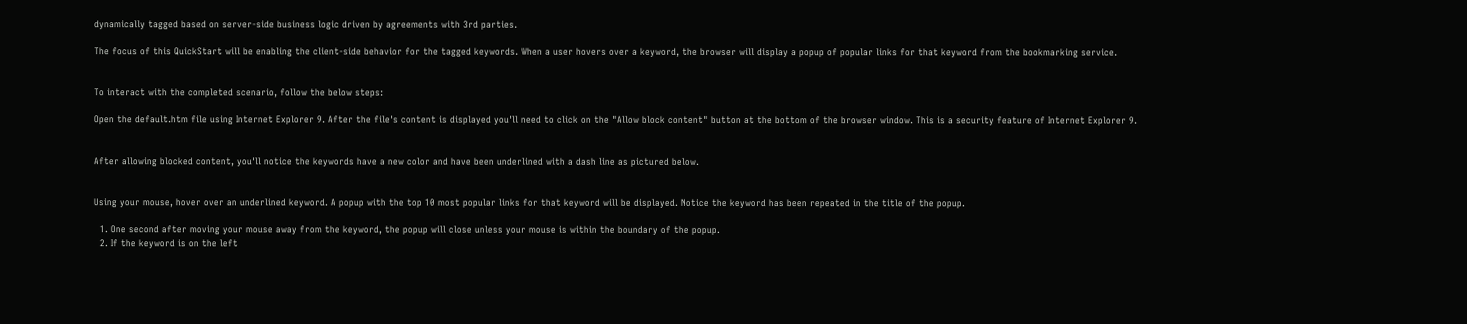dynamically tagged based on server-side business logic driven by agreements with 3rd parties.

The focus of this QuickStart will be enabling the client-side behavior for the tagged keywords. When a user hovers over a keyword, the browser will display a popup of popular links for that keyword from the bookmarking service.


To interact with the completed scenario, follow the below steps:

Open the default.htm file using Internet Explorer 9. After the file's content is displayed you'll need to click on the "Allow block content" button at the bottom of the browser window. This is a security feature of Internet Explorer 9.


After allowing blocked content, you'll notice the keywords have a new color and have been underlined with a dash line as pictured below.


Using your mouse, hover over an underlined keyword. A popup with the top 10 most popular links for that keyword will be displayed. Notice the keyword has been repeated in the title of the popup.

  1. One second after moving your mouse away from the keyword, the popup will close unless your mouse is within the boundary of the popup.
  2. If the keyword is on the left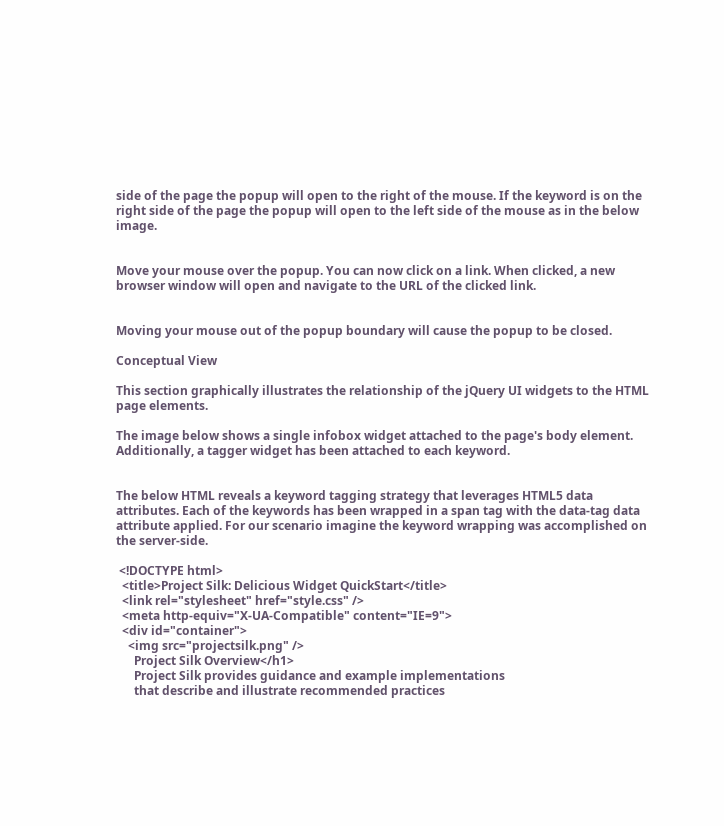side of the page the popup will open to the right of the mouse. If the keyword is on the right side of the page the popup will open to the left side of the mouse as in the below image.


Move your mouse over the popup. You can now click on a link. When clicked, a new browser window will open and navigate to the URL of the clicked link.


Moving your mouse out of the popup boundary will cause the popup to be closed.

Conceptual View

This section graphically illustrates the relationship of the jQuery UI widgets to the HTML page elements.

The image below shows a single infobox widget attached to the page's body element. Additionally, a tagger widget has been attached to each keyword.


The below HTML reveals a keyword tagging strategy that leverages HTML5 data attributes. Each of the keywords has been wrapped in a span tag with the data-tag data attribute applied. For our scenario imagine the keyword wrapping was accomplished on the server-side.

 <!DOCTYPE html>
  <title>Project Silk: Delicious Widget QuickStart</title>
  <link rel="stylesheet" href="style.css" />
  <meta http-equiv="X-UA-Compatible" content="IE=9">
  <div id="container">
    <img src="projectsilk.png" />
      Project Silk Overview</h1>
      Project Silk provides guidance and example implementations
      that describe and illustrate recommended practices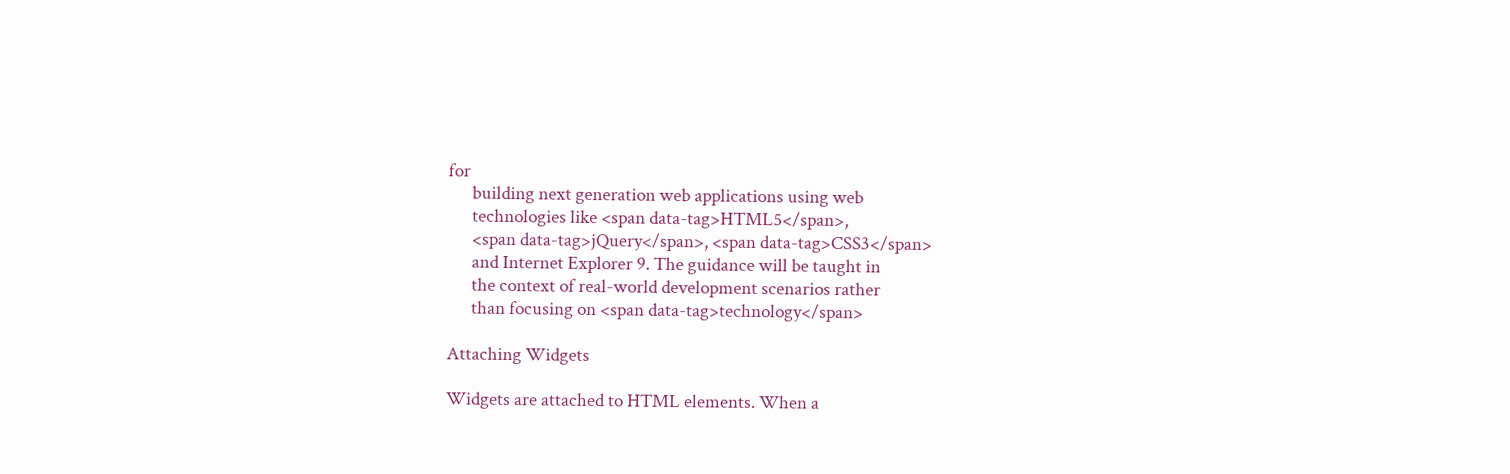for
      building next generation web applications using web
      technologies like <span data-tag>HTML5</span>,
      <span data-tag>jQuery</span>, <span data-tag>CSS3</span>
      and Internet Explorer 9. The guidance will be taught in
      the context of real-world development scenarios rather
      than focusing on <span data-tag>technology</span>

Attaching Widgets

Widgets are attached to HTML elements. When a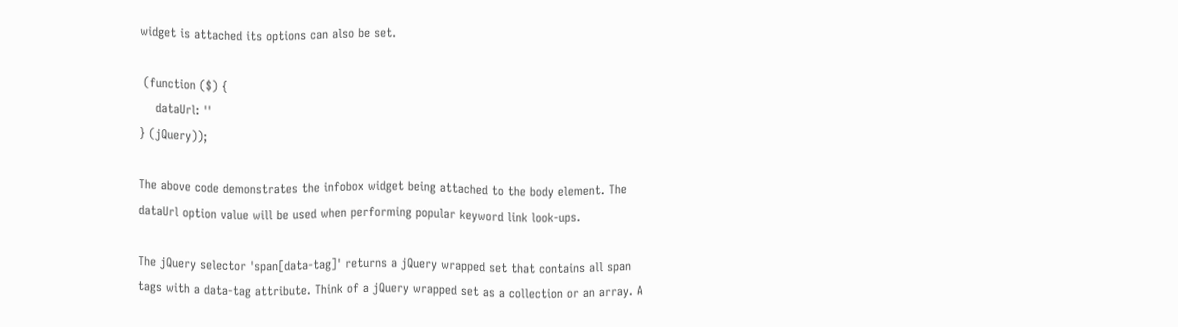widget is attached its options can also be set.

 (function ($) {
    dataUrl: ''
} (jQuery));

The above code demonstrates the infobox widget being attached to the body element. The dataUrl option value will be used when performing popular keyword link look-ups.

The jQuery selector 'span[data-tag]' returns a jQuery wrapped set that contains all span tags with a data-tag attribute. Think of a jQuery wrapped set as a collection or an array. A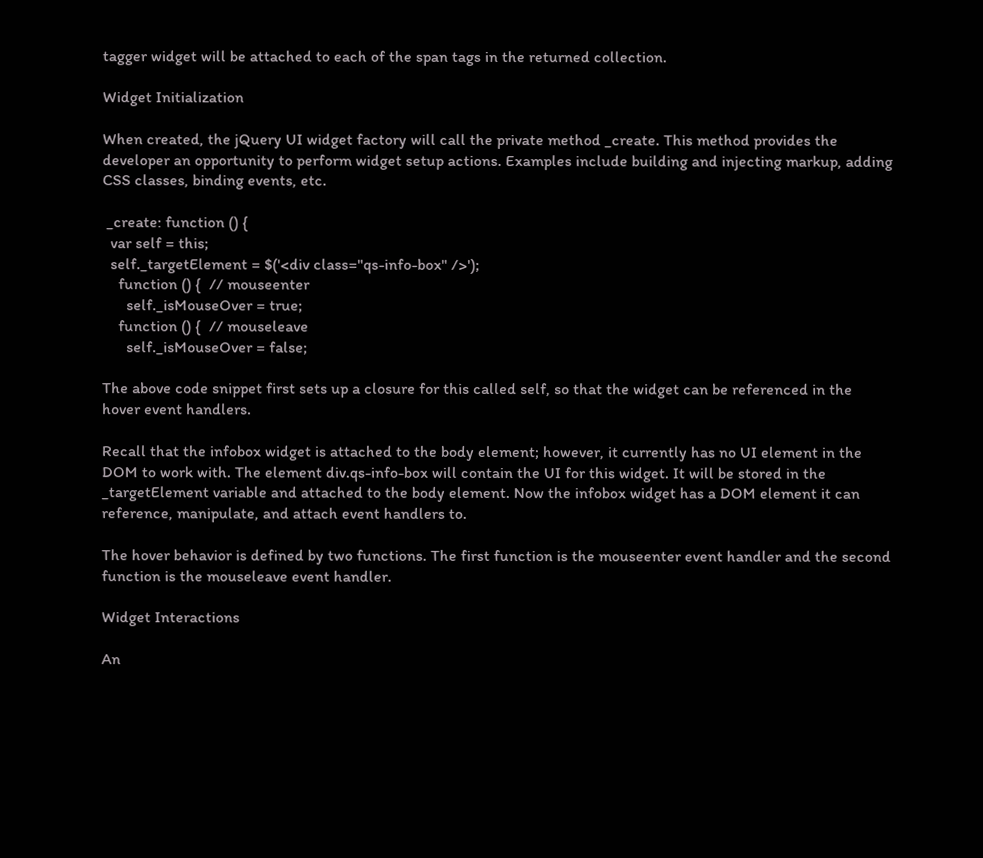tagger widget will be attached to each of the span tags in the returned collection.

Widget Initialization

When created, the jQuery UI widget factory will call the private method _create. This method provides the developer an opportunity to perform widget setup actions. Examples include building and injecting markup, adding CSS classes, binding events, etc.

 _create: function () {
  var self = this;
  self._targetElement = $('<div class="qs-info-box" />');
    function () {  // mouseenter
      self._isMouseOver = true;
    function () {  // mouseleave
      self._isMouseOver = false;

The above code snippet first sets up a closure for this called self, so that the widget can be referenced in the hover event handlers.

Recall that the infobox widget is attached to the body element; however, it currently has no UI element in the DOM to work with. The element div.qs-info-box will contain the UI for this widget. It will be stored in the _targetElement variable and attached to the body element. Now the infobox widget has a DOM element it can reference, manipulate, and attach event handlers to.

The hover behavior is defined by two functions. The first function is the mouseenter event handler and the second function is the mouseleave event handler.

Widget Interactions

An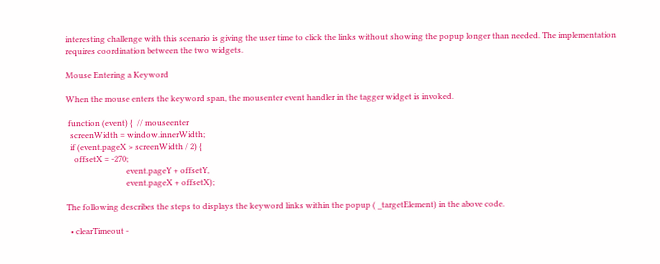interesting challenge with this scenario is giving the user time to click the links without showing the popup longer than needed. The implementation requires coordination between the two widgets.

Mouse Entering a Keyword

When the mouse enters the keyword span, the mousenter event handler in the tagger widget is invoked.

 function (event) {  // mouseenter
  screenWidth = window.innerWidth;
  if (event.pageX > screenWidth / 2) {
    offsetX = -270;
                              event.pageY + offsetY,
                              event.pageX + offsetX);

The following describes the steps to displays the keyword links within the popup ( _targetElement) in the above code.

  • clearTimeout -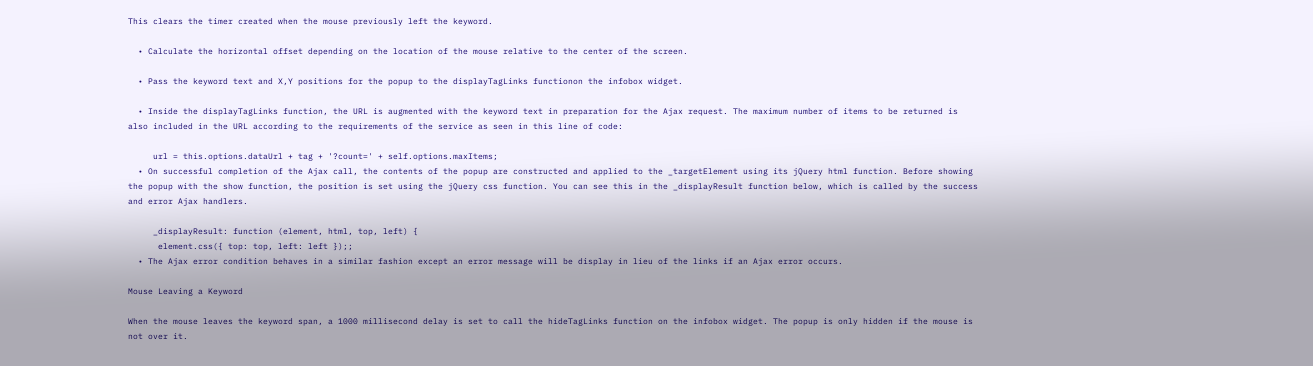This clears the timer created when the mouse previously left the keyword.

  • Calculate the horizontal offset depending on the location of the mouse relative to the center of the screen.

  • Pass the keyword text and X,Y positions for the popup to the displayTagLinks functionon the infobox widget.

  • Inside the displayTagLinks function, the URL is augmented with the keyword text in preparation for the Ajax request. The maximum number of items to be returned is also included in the URL according to the requirements of the service as seen in this line of code:

     url = this.options.dataUrl + tag + '?count=' + self.options.maxItems;
  • On successful completion of the Ajax call, the contents of the popup are constructed and applied to the _targetElement using its jQuery html function. Before showing the popup with the show function, the position is set using the jQuery css function. You can see this in the _displayResult function below, which is called by the success and error Ajax handlers.

     _displayResult: function (element, html, top, left) {
      element.css({ top: top, left: left });;
  • The Ajax error condition behaves in a similar fashion except an error message will be display in lieu of the links if an Ajax error occurs.

Mouse Leaving a Keyword

When the mouse leaves the keyword span, a 1000 millisecond delay is set to call the hideTagLinks function on the infobox widget. The popup is only hidden if the mouse is not over it.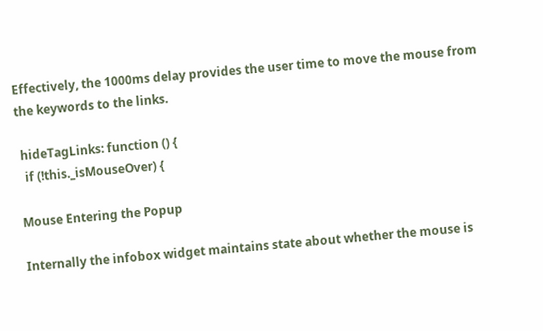Effectively, the 1000ms delay provides the user time to move the mouse from the keywords to the links.

 hideTagLinks: function () {
  if (!this._isMouseOver) {

Mouse Entering the Popup

Internally the infobox widget maintains state about whether the mouse is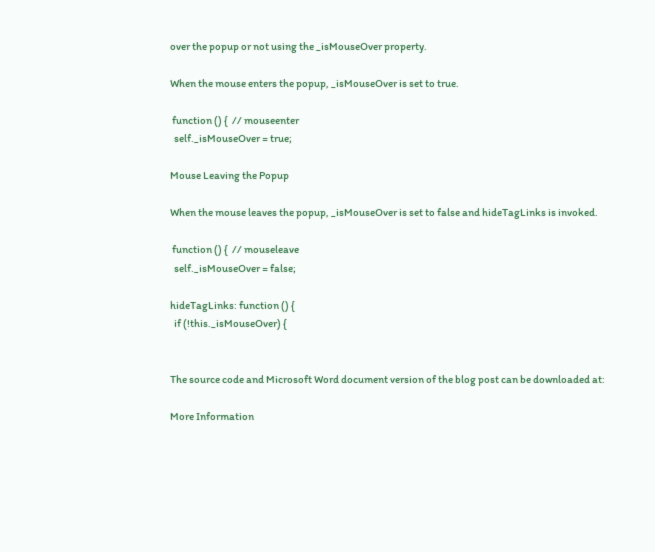over the popup or not using the _isMouseOver property.

When the mouse enters the popup, _isMouseOver is set to true.

 function () {  // mouseenter
  self._isMouseOver = true;

Mouse Leaving the Popup

When the mouse leaves the popup, _isMouseOver is set to false and hideTagLinks is invoked.

 function () {  // mouseleave
  self._isMouseOver = false;

hideTagLinks: function () {
  if (!this._isMouseOver) {


The source code and Microsoft Word document version of the blog post can be downloaded at:

More Information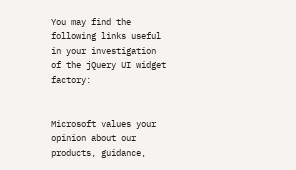You may find the following links useful in your investigation of the jQuery UI widget factory:


Microsoft values your opinion about our products, guidance,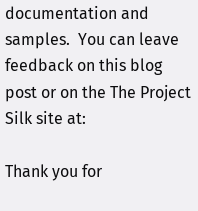documentation and samples.  You can leave feedback on this blog post or on the The Project Silk site at:

Thank you for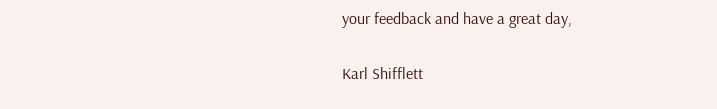your feedback and have a great day,

Karl Shifflett